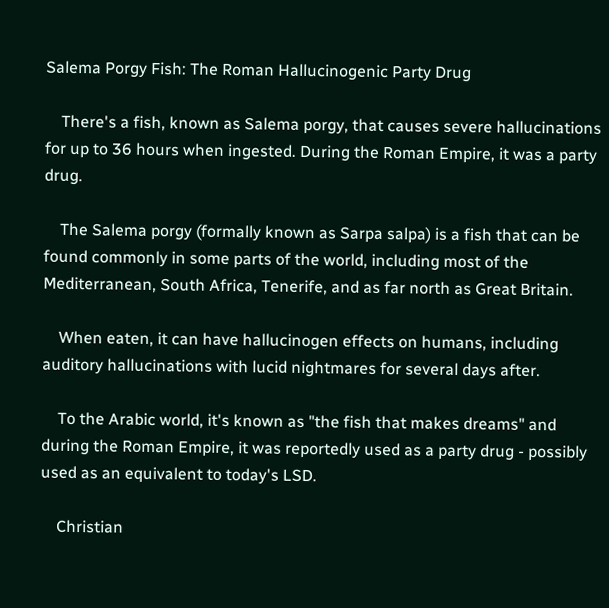Salema Porgy Fish: The Roman Hallucinogenic Party Drug

    There's a fish, known as Salema porgy, that causes severe hallucinations for up to 36 hours when ingested. During the Roman Empire, it was a party drug.

    The Salema porgy (formally known as Sarpa salpa) is a fish that can be found commonly in some parts of the world, including most of the Mediterranean, South Africa, Tenerife, and as far north as Great Britain.

    When eaten, it can have hallucinogen effects on humans, including auditory hallucinations with lucid nightmares for several days after.

    To the Arabic world, it's known as "the fish that makes dreams" and during the Roman Empire, it was reportedly used as a party drug - possibly used as an equivalent to today's LSD.

    Christian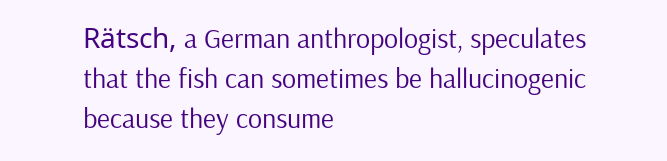Rätsch, a German anthropologist, speculates that the fish can sometimes be hallucinogenic because they consume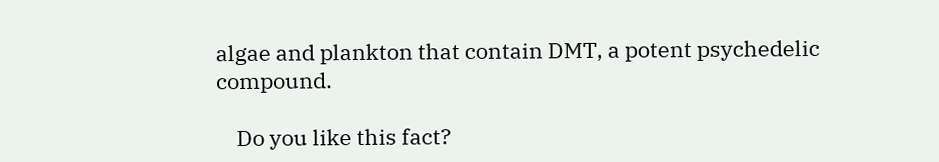algae and plankton that contain DMT, a potent psychedelic compound.

    Do you like this fact?